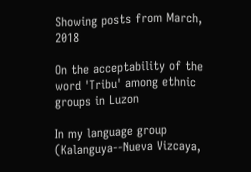Showing posts from March, 2018

On the acceptability of the word 'Tribu' among ethnic groups in Luzon

In my language group (Kalanguya--Nueva Vizcaya,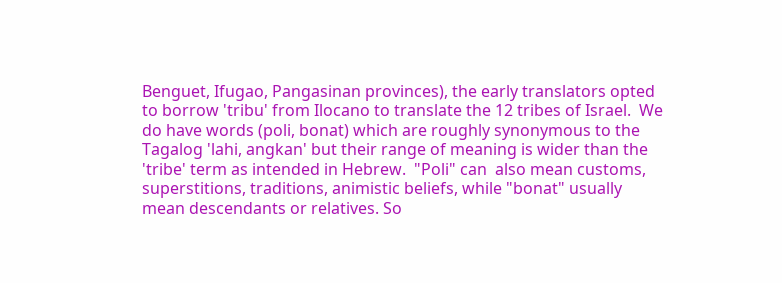Benguet, Ifugao, Pangasinan provinces), the early translators opted to borrow 'tribu' from Ilocano to translate the 12 tribes of Israel.  We do have words (poli, bonat) which are roughly synonymous to the Tagalog 'lahi, angkan' but their range of meaning is wider than the 'tribe' term as intended in Hebrew.  "Poli" can  also mean customs, superstitions, traditions, animistic beliefs, while "bonat" usually  mean descendants or relatives. So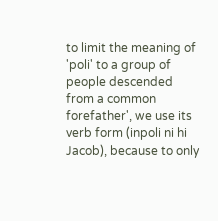to limit the meaning of 'poli' to a group of people descended from a common forefather', we use its verb form (inpoli ni hi Jacob), because to only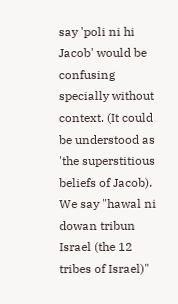say 'poli ni hi Jacob' would be confusing specially without context. (It could be understood as 'the superstitious beliefs of Jacob).  We say "hawal ni dowan tribun Israel (the 12 tribes of Israel)"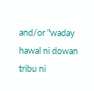and/or "waday hawal ni dowan tribu ni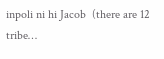inpoli ni hi Jacob  (there are 12 tribe…